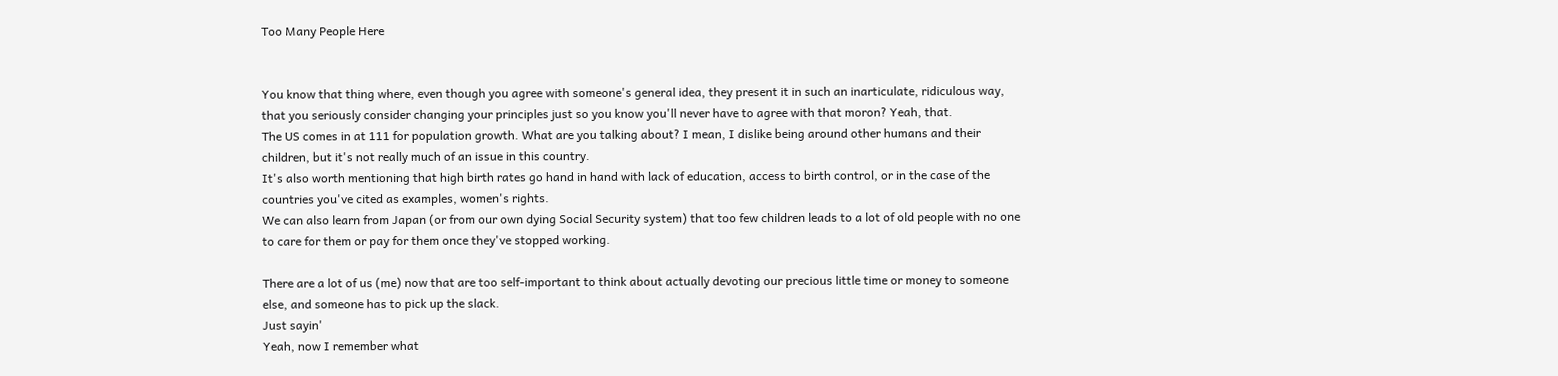Too Many People Here


You know that thing where, even though you agree with someone's general idea, they present it in such an inarticulate, ridiculous way, that you seriously consider changing your principles just so you know you'll never have to agree with that moron? Yeah, that.
The US comes in at 111 for population growth. What are you talking about? I mean, I dislike being around other humans and their children, but it's not really much of an issue in this country.
It's also worth mentioning that high birth rates go hand in hand with lack of education, access to birth control, or in the case of the countries you've cited as examples, women's rights.
We can also learn from Japan (or from our own dying Social Security system) that too few children leads to a lot of old people with no one to care for them or pay for them once they've stopped working.

There are a lot of us (me) now that are too self-important to think about actually devoting our precious little time or money to someone else, and someone has to pick up the slack.
Just sayin'
Yeah, now I remember what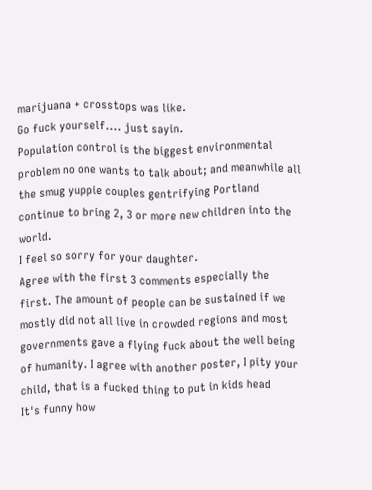marijuana + crosstops was like.
Go fuck yourself.... just sayin.
Population control is the biggest environmental problem no one wants to talk about; and meanwhile all the smug yuppie couples gentrifying Portland continue to bring 2, 3 or more new children into the world.
I feel so sorry for your daughter.
Agree with the first 3 comments especially the first. The amount of people can be sustained if we mostly did not all live in crowded regions and most governments gave a flying fuck about the well being of humanity. I agree with another poster, I pity your child, that is a fucked thing to put in kids head
It's funny how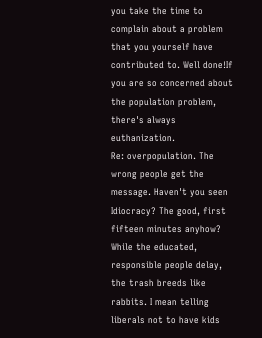you take the time to complain about a problem that you yourself have contributed to. Well done!If you are so concerned about the population problem, there's always euthanization.
Re: overpopulation. The wrong people get the message. Haven't you seen Idiocracy? The good, first fifteen minutes anyhow? While the educated, responsible people delay, the trash breeds like rabbits. I mean telling liberals not to have kids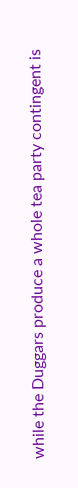while the Duggars produce a whole tea party contingent is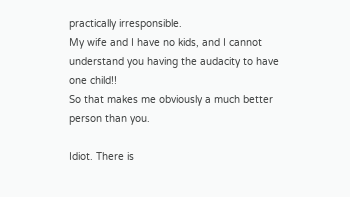practically irresponsible.
My wife and I have no kids, and I cannot understand you having the audacity to have one child!!
So that makes me obviously a much better person than you.

Idiot. There is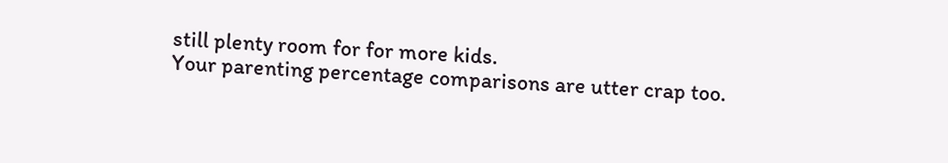still plenty room for for more kids.
Your parenting percentage comparisons are utter crap too.